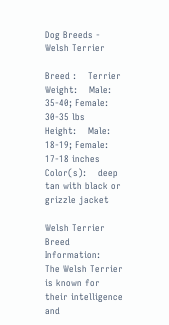Dog Breeds - Welsh Terrier

Breed :    Terrier
Weight:    Male: 35-40; Female: 30-35 lbs
Height:    Male: 18-19; Female: 17-18 inches
Color(s):    deep tan with black or grizzle jacket

Welsh Terrier Breed Information:
The Welsh Terrier is known for their intelligence and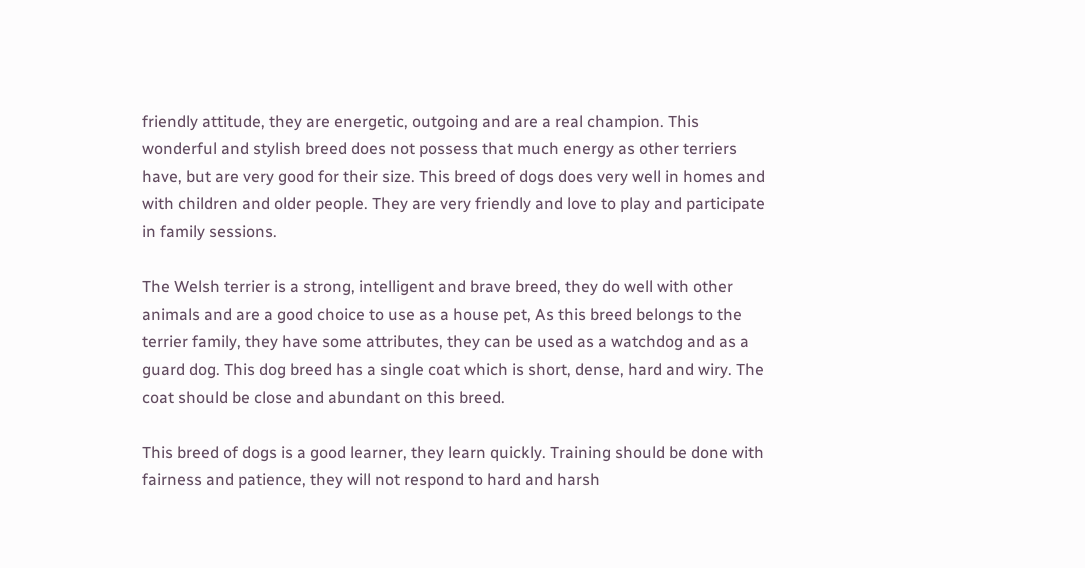friendly attitude, they are energetic, outgoing and are a real champion. This wonderful and stylish breed does not possess that much energy as other terriers have, but are very good for their size. This breed of dogs does very well in homes and with children and older people. They are very friendly and love to play and participate in family sessions.

The Welsh terrier is a strong, intelligent and brave breed, they do well with other animals and are a good choice to use as a house pet, As this breed belongs to the terrier family, they have some attributes, they can be used as a watchdog and as a guard dog. This dog breed has a single coat which is short, dense, hard and wiry. The coat should be close and abundant on this breed.

This breed of dogs is a good learner, they learn quickly. Training should be done with fairness and patience, they will not respond to hard and harsh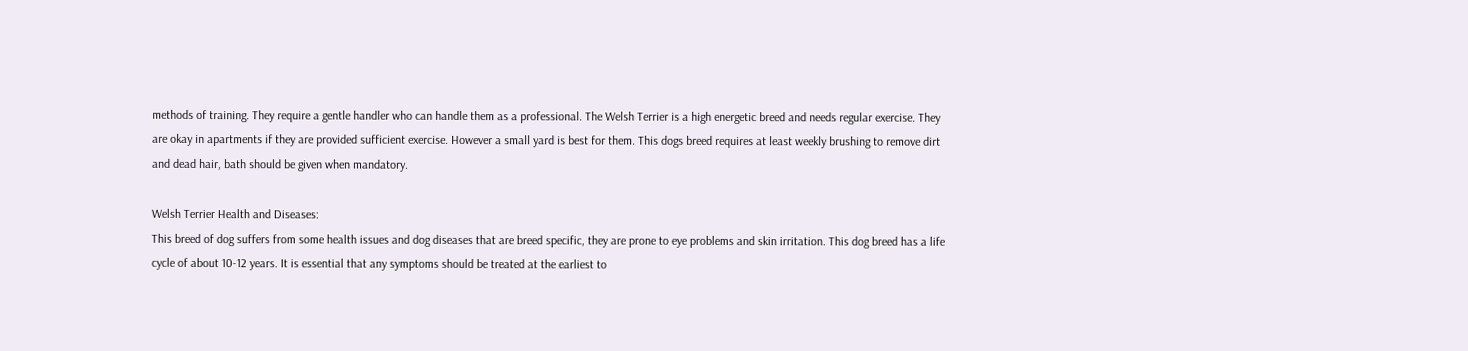methods of training. They require a gentle handler who can handle them as a professional. The Welsh Terrier is a high energetic breed and needs regular exercise. They are okay in apartments if they are provided sufficient exercise. However a small yard is best for them. This dogs breed requires at least weekly brushing to remove dirt and dead hair, bath should be given when mandatory.

Welsh Terrier Health and Diseases:
This breed of dog suffers from some health issues and dog diseases that are breed specific, they are prone to eye problems and skin irritation. This dog breed has a life cycle of about 10-12 years. It is essential that any symptoms should be treated at the earliest to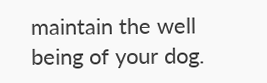maintain the well being of your dog.